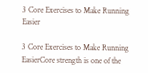3 Core Exercises to Make Running Easier

3 Core Exercises to Make Running EasierCore strength is one of the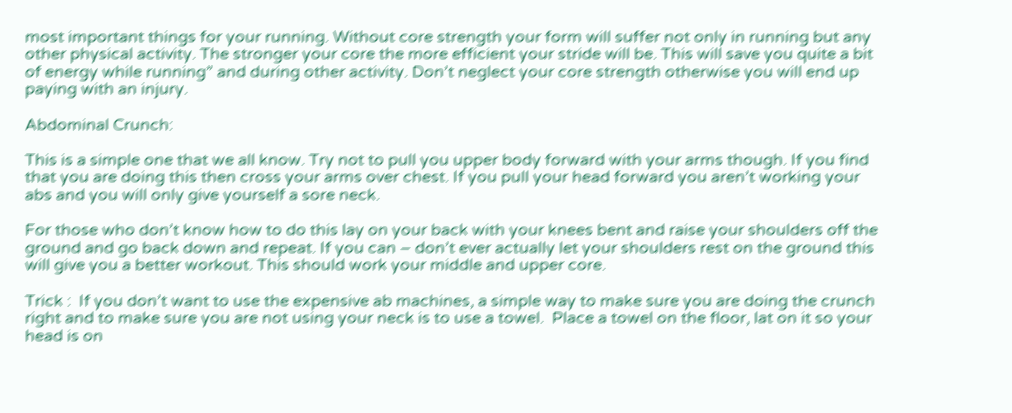most important things for your running. Without core strength your form will suffer not only in running but any other physical activity. The stronger your core the more efficient your stride will be. This will save you quite a bit of energy while running” and during other activity. Don’t neglect your core strength otherwise you will end up paying with an injury.

Abdominal Crunch:

This is a simple one that we all know. Try not to pull you upper body forward with your arms though. If you find that you are doing this then cross your arms over chest. If you pull your head forward you aren’t working your abs and you will only give yourself a sore neck.

For those who don’t know how to do this lay on your back with your knees bent and raise your shoulders off the ground and go back down and repeat. If you can – don’t ever actually let your shoulders rest on the ground this will give you a better workout. This should work your middle and upper core.

Trick :  If you don’t want to use the expensive ab machines, a simple way to make sure you are doing the crunch right and to make sure you are not using your neck is to use a towel.  Place a towel on the floor, lat on it so your head is on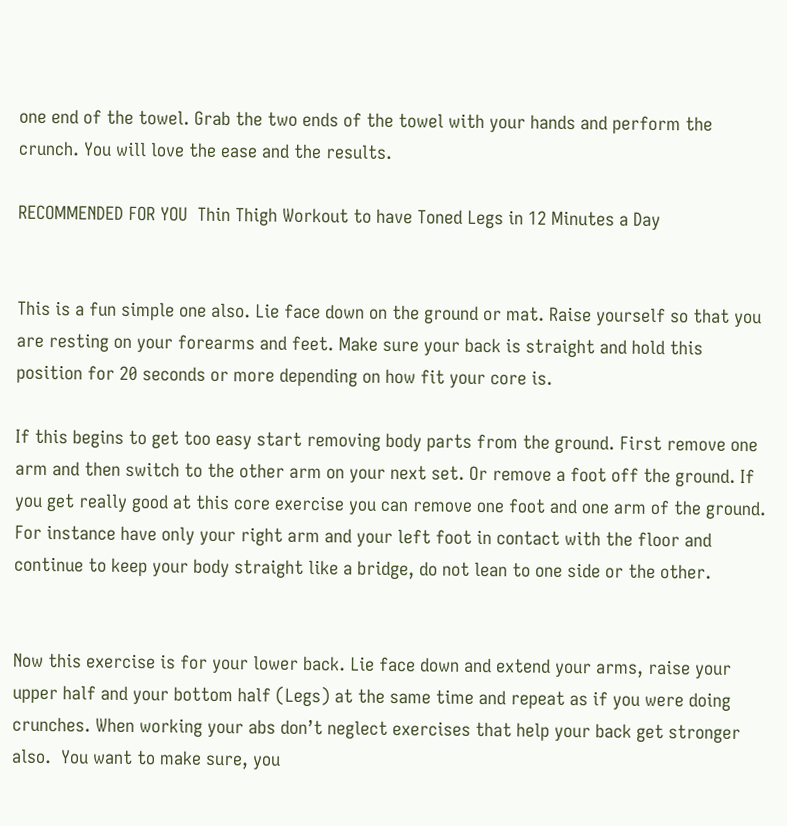one end of the towel. Grab the two ends of the towel with your hands and perform the crunch. You will love the ease and the results.

RECOMMENDED FOR YOU  Thin Thigh Workout to have Toned Legs in 12 Minutes a Day


This is a fun simple one also. Lie face down on the ground or mat. Raise yourself so that you are resting on your forearms and feet. Make sure your back is straight and hold this position for 20 seconds or more depending on how fit your core is.

If this begins to get too easy start removing body parts from the ground. First remove one arm and then switch to the other arm on your next set. Or remove a foot off the ground. If you get really good at this core exercise you can remove one foot and one arm of the ground. For instance have only your right arm and your left foot in contact with the floor and continue to keep your body straight like a bridge, do not lean to one side or the other.


Now this exercise is for your lower back. Lie face down and extend your arms, raise your upper half and your bottom half (Legs) at the same time and repeat as if you were doing crunches. When working your abs don’t neglect exercises that help your back get stronger also.  You want to make sure, you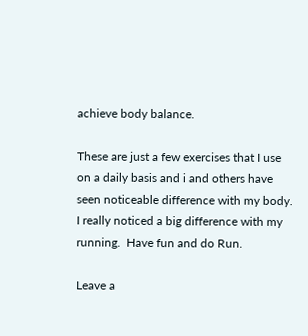achieve body balance.

These are just a few exercises that I use on a daily basis and i and others have seen noticeable difference with my body. I really noticed a big difference with my running.  Have fun and do Run.

Leave a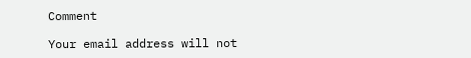Comment

Your email address will not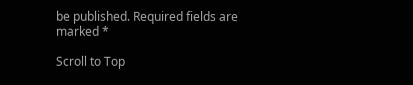be published. Required fields are marked *

Scroll to Top